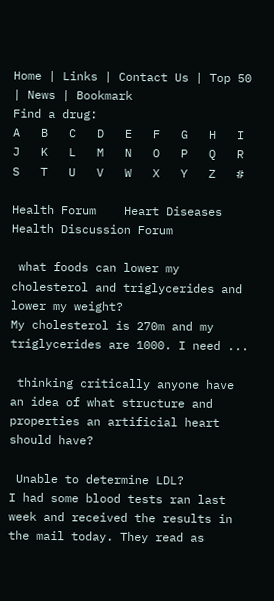Home | Links | Contact Us | Top 50 | News | Bookmark
Find a drug:
A   B   C   D   E   F   G   H   I   J   K   L   M   N   O   P   Q   R   S   T   U   V   W   X   Y   Z   #

Health Forum    Heart Diseases
Health Discussion Forum

 what foods can lower my cholesterol and triglycerides and lower my weight?
My cholesterol is 270m and my triglycerides are 1000. I need ...

 thinking critically anyone have an idea of what structure and properties an artificial heart should have?

 Unable to determine LDL?
I had some blood tests ran last week and received the results in the mail today. They read as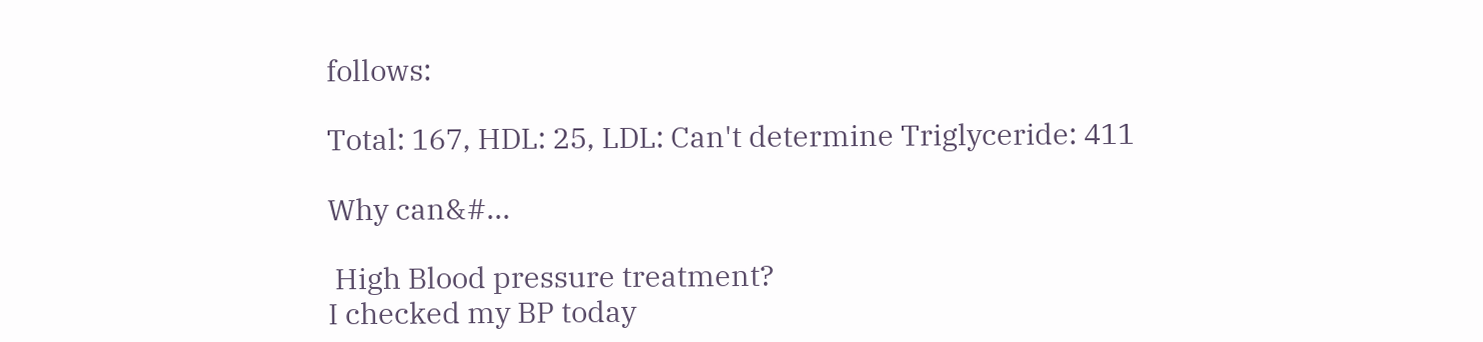follows:

Total: 167, HDL: 25, LDL: Can't determine Triglyceride: 411

Why can&#...

 High Blood pressure treatment?
I checked my BP today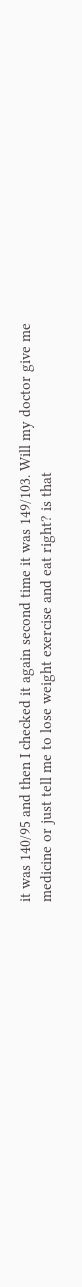it was 140/95 and then I checked it again second time it was 149/103. Will my doctor give me medicine or just tell me to lose weight exercise and eat right? is that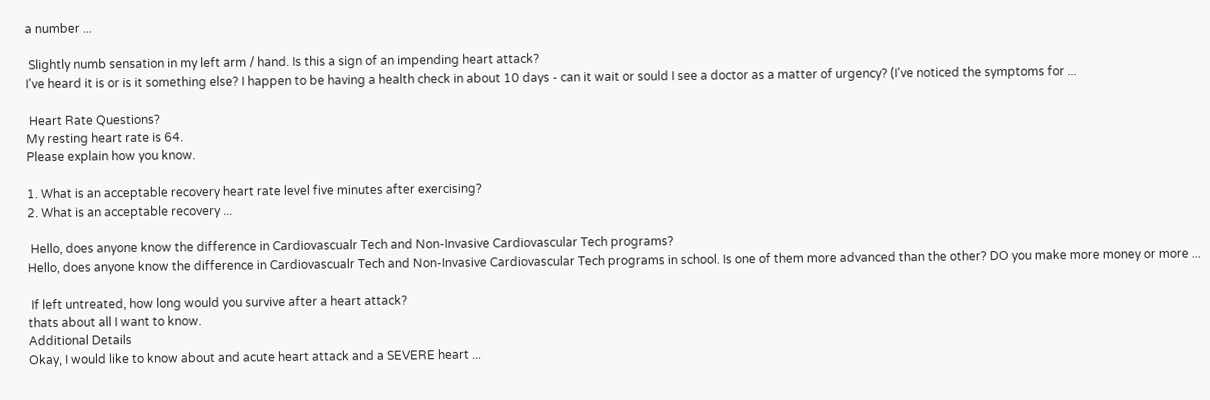a number ...

 Slightly numb sensation in my left arm / hand. Is this a sign of an impending heart attack?
I've heard it is or is it something else? I happen to be having a health check in about 10 days - can it wait or sould I see a doctor as a matter of urgency? (I've noticed the symptoms for ...

 Heart Rate Questions?
My resting heart rate is 64.
Please explain how you know.

1. What is an acceptable recovery heart rate level five minutes after exercising?
2. What is an acceptable recovery ...

 Hello, does anyone know the difference in Cardiovascualr Tech and Non-Invasive Cardiovascular Tech programs?
Hello, does anyone know the difference in Cardiovascualr Tech and Non-Invasive Cardiovascular Tech programs in school. Is one of them more advanced than the other? DO you make more money or more ...

 If left untreated, how long would you survive after a heart attack?
thats about all I want to know.
Additional Details
Okay, I would like to know about and acute heart attack and a SEVERE heart ...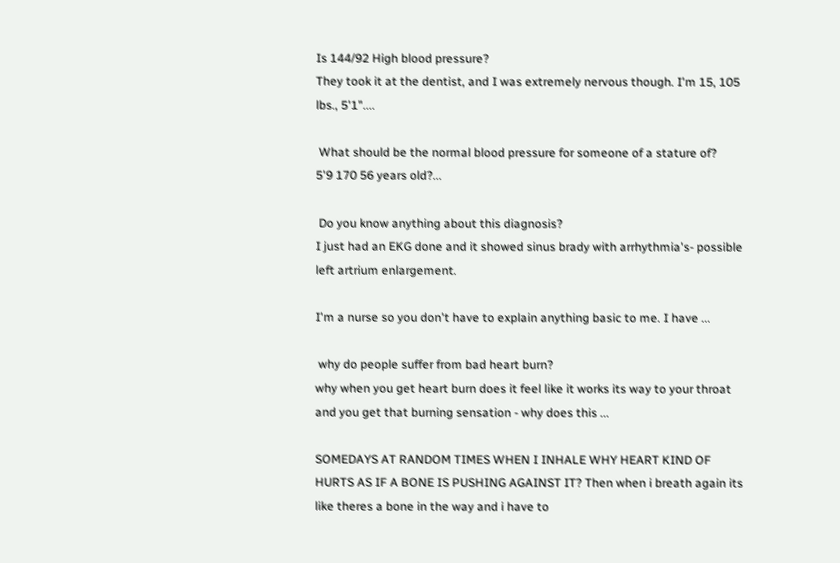Is 144/92 High blood pressure?
They took it at the dentist, and I was extremely nervous though. I'm 15, 105 lbs., 5'1"....

 What should be the normal blood pressure for someone of a stature of?
5'9 170 56 years old?...

 Do you know anything about this diagnosis?
I just had an EKG done and it showed sinus brady with arrhythmia's- possible left artrium enlargement.

I'm a nurse so you don't have to explain anything basic to me. I have ...

 why do people suffer from bad heart burn?
why when you get heart burn does it feel like it works its way to your throat and you get that burning sensation - why does this ...

SOMEDAYS AT RANDOM TIMES WHEN I INHALE WHY HEART KIND OF HURTS AS IF A BONE IS PUSHING AGAINST IT? Then when i breath again its like theres a bone in the way and i have to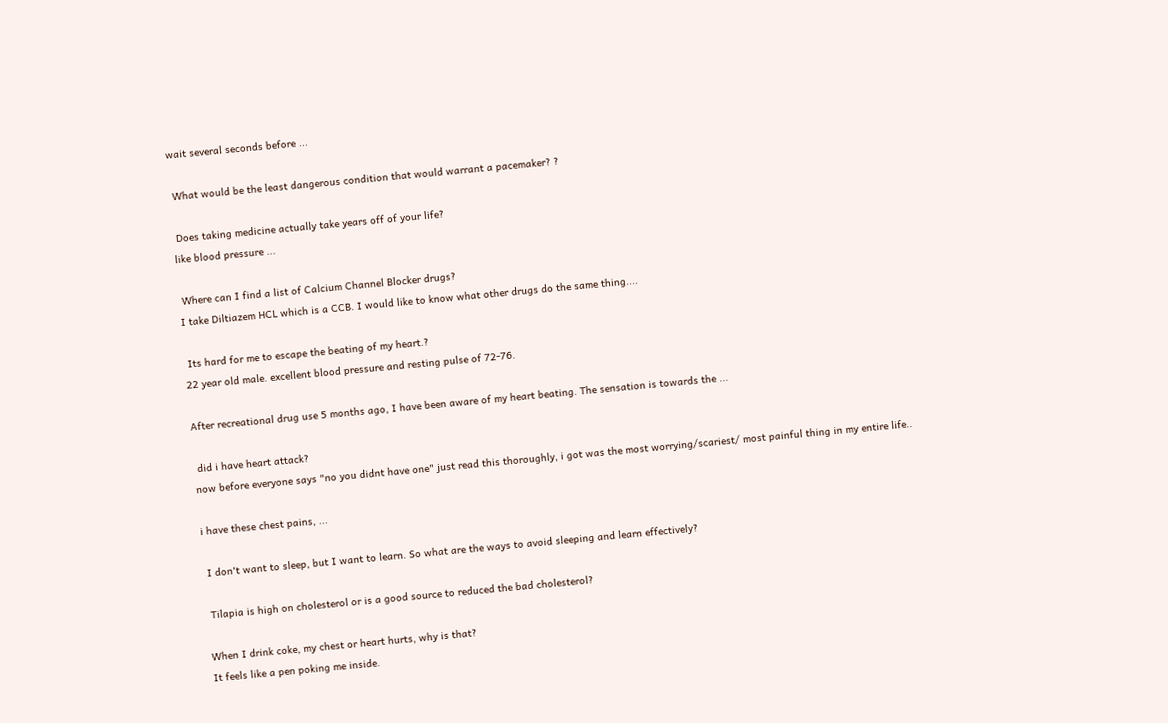wait several seconds before ...

 What would be the least dangerous condition that would warrant a pacemaker? ?

 Does taking medicine actually take years off of your life?
like blood pressure ...

 Where can I find a list of Calcium Channel Blocker drugs?
I take Diltiazem HCL which is a CCB. I would like to know what other drugs do the same thing....

 Its hard for me to escape the beating of my heart.?
22 year old male. excellent blood pressure and resting pulse of 72-76.

After recreational drug use 5 months ago, I have been aware of my heart beating. The sensation is towards the ...

 did i have heart attack?
now before everyone says "no you didnt have one" just read this thoroughly, i got was the most worrying/scariest/ most painful thing in my entire life..

i have these chest pains, ...

 I don't want to sleep, but I want to learn. So what are the ways to avoid sleeping and learn effectively?

 Tilapia is high on cholesterol or is a good source to reduced the bad cholesterol?

When I drink coke, my chest or heart hurts, why is that?
It feels like a pen poking me inside.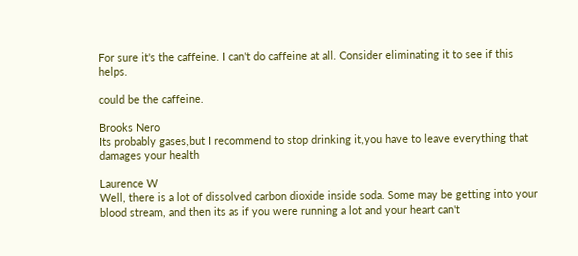For sure it's the caffeine. I can't do caffeine at all. Consider eliminating it to see if this helps.

could be the caffeine.

Brooks Nero
Its probably gases,but I recommend to stop drinking it,you have to leave everything that damages your health

Laurence W
Well, there is a lot of dissolved carbon dioxide inside soda. Some may be getting into your blood stream, and then its as if you were running a lot and your heart can't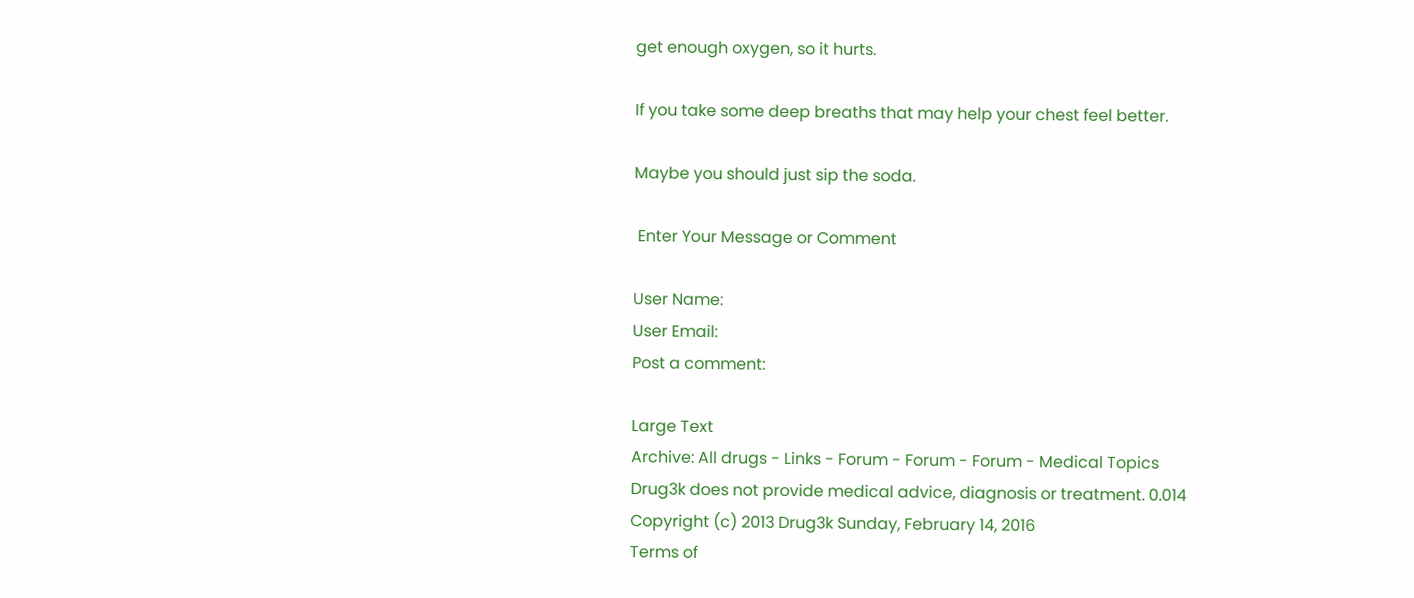get enough oxygen, so it hurts.

If you take some deep breaths that may help your chest feel better.

Maybe you should just sip the soda.

 Enter Your Message or Comment

User Name:
User Email:
Post a comment:

Large Text
Archive: All drugs - Links - Forum - Forum - Forum - Medical Topics
Drug3k does not provide medical advice, diagnosis or treatment. 0.014
Copyright (c) 2013 Drug3k Sunday, February 14, 2016
Terms of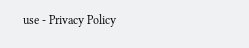use - Privacy Policy